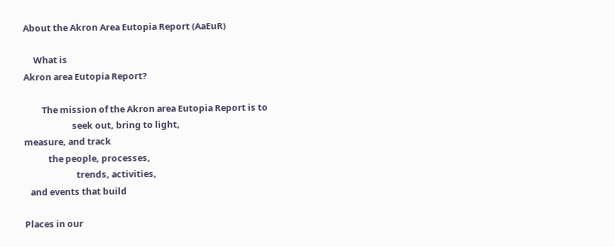About the Akron Area Eutopia Report (AaEuR)

     What is
Akron area Eutopia Report?

         The mission of the Akron area Eutopia Report is to
                        seek out, bring to light,
measure, and track
            the people, processes,
                          trends, activities,
   and events that build

Places in our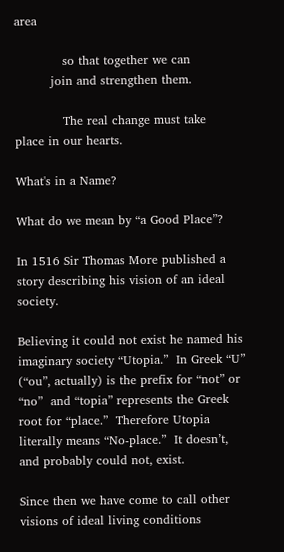area

            so that together we can
         join and strengthen them.

            The real change must take
place in our hearts.

What's in a Name?

What do we mean by “a Good Place”?

In 1516 Sir Thomas More published a story describing his vision of an ideal society.

Believing it could not exist he named his imaginary society “Utopia.”  In Greek “U”  (“ou”, actually) is the prefix for “not” or “no”  and “topia” represents the Greek root for “place.”  Therefore Utopia literally means “No-place.”  It doesn’t, and probably could not, exist.

Since then we have come to call other visions of ideal living conditions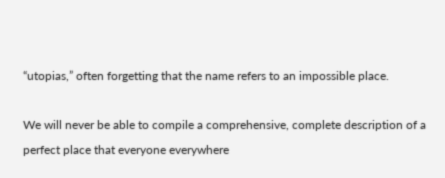“utopias,” often forgetting that the name refers to an impossible place.

We will never be able to compile a comprehensive, complete description of a perfect place that everyone everywhere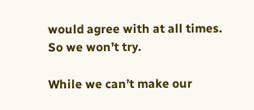would agree with at all times.  So we won’t try.

While we can’t make our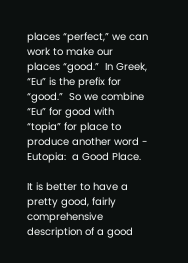places “perfect,” we can work to make our places “good.”  In Greek, “Eu” is the prefix for “good.”  So we combine “Eu” for good with “topia” for place to produce another word - Eutopia:  a Good Place.

It is better to have a pretty good, fairly comprehensive description of a good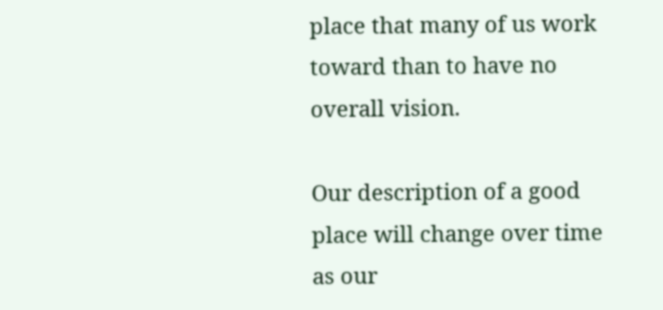place that many of us work toward than to have no overall vision.

Our description of a good place will change over time as our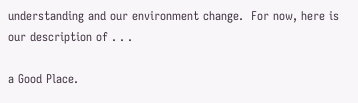understanding and our environment change.  For now, here is our description of . . .

a Good Place.